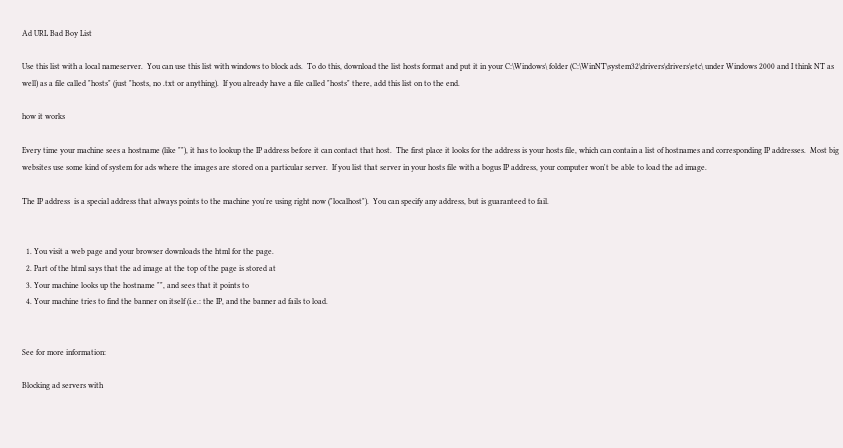Ad URL Bad Boy List

Use this list with a local nameserver.  You can use this list with windows to block ads.  To do this, download the list hosts format and put it in your C:\Windows\ folder (C:\WinNT\system32\drivers\drivers\etc\ under Windows 2000 and I think NT as well) as a file called "hosts" (just "hosts, no .txt or anything).  If you already have a file called "hosts" there, add this list on to the end.

how it works

Every time your machine sees a hostname (like ""), it has to lookup the IP address before it can contact that host.  The first place it looks for the address is your hosts file, which can contain a list of hostnames and corresponding IP addresses.  Most big websites use some kind of system for ads where the images are stored on a particular server.  If you list that server in your hosts file with a bogus IP address, your computer won't be able to load the ad image.

The IP address  is a special address that always points to the machine you're using right now ("localhost").  You can specify any address, but is guaranteed to fail.


  1. You visit a web page and your browser downloads the html for the page.
  2. Part of the html says that the ad image at the top of the page is stored at
  3. Your machine looks up the hostname "", and sees that it points to
  4. Your machine tries to find the banner on itself (i.e.: the IP, and the banner ad fails to load.


See for more information:

Blocking ad servers with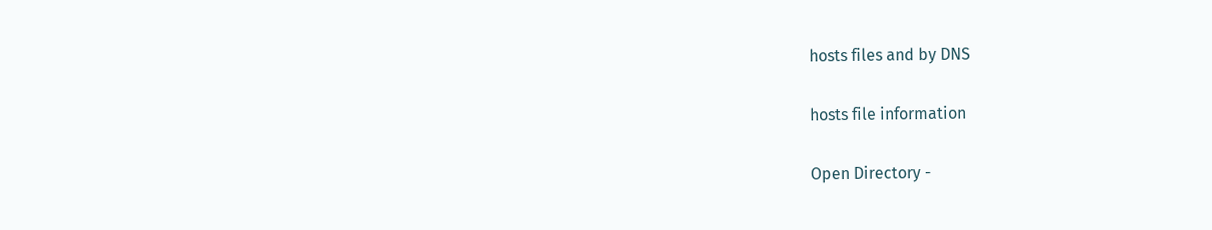hosts files and by DNS

hosts file information

Open Directory -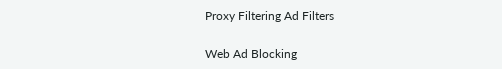Proxy Filtering Ad Filters

Web Ad Blocking